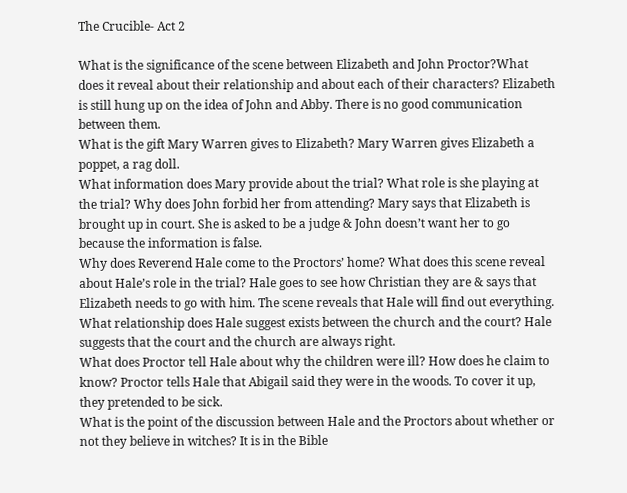The Crucible- Act 2

What is the significance of the scene between Elizabeth and John Proctor?What does it reveal about their relationship and about each of their characters? Elizabeth is still hung up on the idea of John and Abby. There is no good communication between them.
What is the gift Mary Warren gives to Elizabeth? Mary Warren gives Elizabeth a poppet, a rag doll.
What information does Mary provide about the trial? What role is she playing at the trial? Why does John forbid her from attending? Mary says that Elizabeth is brought up in court. She is asked to be a judge & John doesn’t want her to go because the information is false.
Why does Reverend Hale come to the Proctors’ home? What does this scene reveal about Hale’s role in the trial? Hale goes to see how Christian they are & says that Elizabeth needs to go with him. The scene reveals that Hale will find out everything.
What relationship does Hale suggest exists between the church and the court? Hale suggests that the court and the church are always right.
What does Proctor tell Hale about why the children were ill? How does he claim to know? Proctor tells Hale that Abigail said they were in the woods. To cover it up, they pretended to be sick.
What is the point of the discussion between Hale and the Proctors about whether or not they believe in witches? It is in the Bible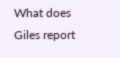What does Giles report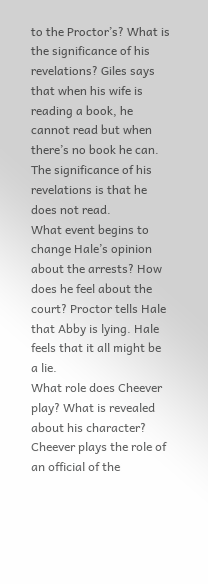to the Proctor’s? What is the significance of his revelations? Giles says that when his wife is reading a book, he cannot read but when there’s no book he can. The significance of his revelations is that he does not read.
What event begins to change Hale’s opinion about the arrests? How does he feel about the court? Proctor tells Hale that Abby is lying. Hale feels that it all might be a lie.
What role does Cheever play? What is revealed about his character? Cheever plays the role of an official of the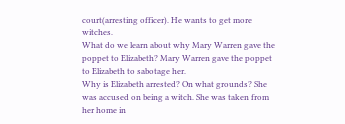court(arresting officer). He wants to get more witches.
What do we learn about why Mary Warren gave the poppet to Elizabeth? Mary Warren gave the poppet to Elizabeth to sabotage her.
Why is Elizabeth arrested? On what grounds? She was accused on being a witch. She was taken from her home in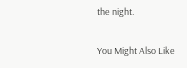the night.

You Might Also Like